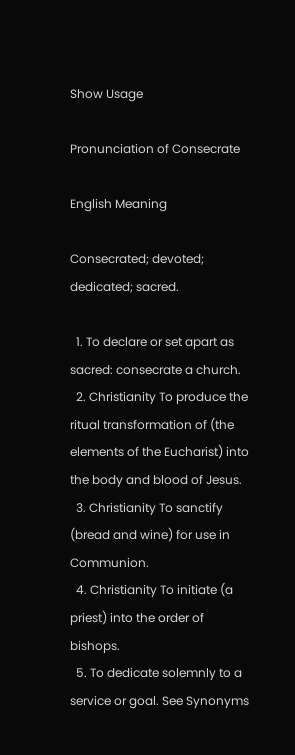Show Usage

Pronunciation of Consecrate

English Meaning

Consecrated; devoted; dedicated; sacred.

  1. To declare or set apart as sacred: consecrate a church.
  2. Christianity To produce the ritual transformation of (the elements of the Eucharist) into the body and blood of Jesus.
  3. Christianity To sanctify (bread and wine) for use in Communion.
  4. Christianity To initiate (a priest) into the order of bishops.
  5. To dedicate solemnly to a service or goal. See Synonyms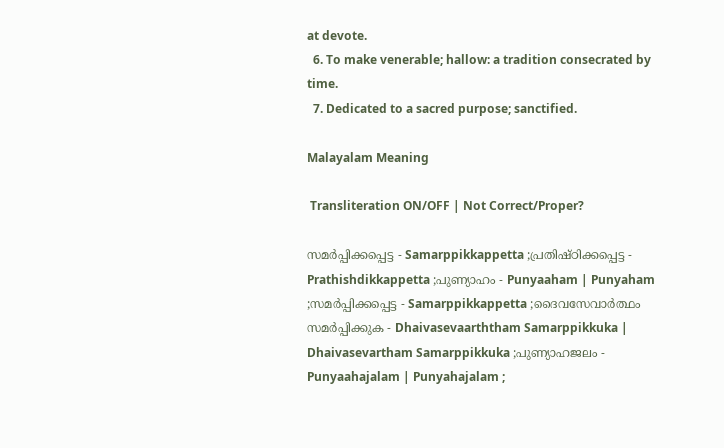at devote.
  6. To make venerable; hallow: a tradition consecrated by time.
  7. Dedicated to a sacred purpose; sanctified.

Malayalam Meaning

 Transliteration ON/OFF | Not Correct/Proper?

സമർപ്പിക്കപ്പെട്ട - Samarppikkappetta ;പ്രതിഷ്‌ഠിക്കപ്പെട്ട - Prathishdikkappetta ;പുണ്യാഹം - Punyaaham | Punyaham ;സമര്‍പ്പിക്കപ്പെട്ട - Samarppikkappetta ;ദൈവസേവാര്‍ത്ഥം സമര്‍പ്പിക്കുക - Dhaivasevaarththam Samarppikkuka | Dhaivasevartham Samarppikkuka ;പുണ്യാഹജലം - Punyaahajalam | Punyahajalam ;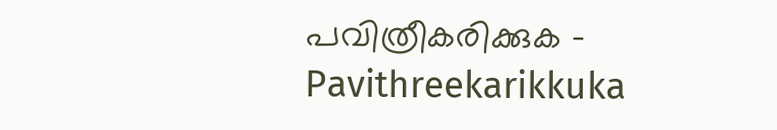പവിത്രീകരിക്കുക - Pavithreekarikkuka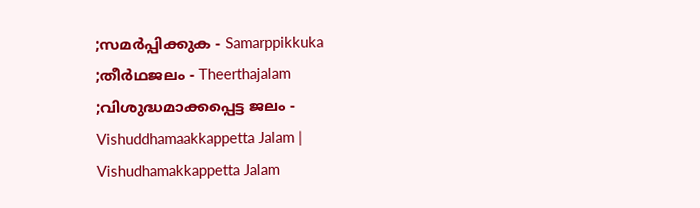;സമർപ്പിക്കുക - Samarppikkuka ;തീർഥജലം - Theerthajalam ;വിശുദ്ധമാക്കപ്പെട്ട ജലം - Vishuddhamaakkappetta Jalam | Vishudhamakkappetta Jalam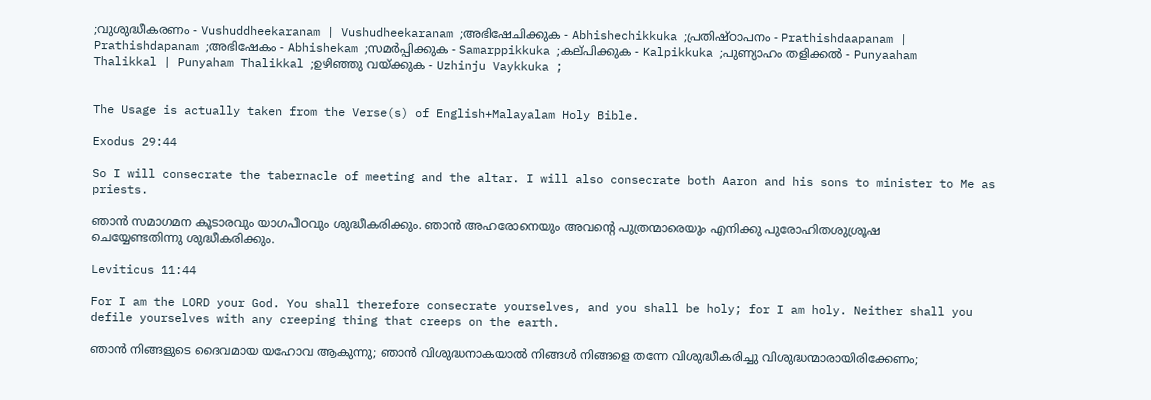;വുശുദ്ധീകരണം - Vushuddheekaranam | Vushudheekaranam ;അഭിഷേചിക്കുക - Abhishechikkuka ;പ്രതിഷ്‌ഠാപനം - Prathishdaapanam | Prathishdapanam ;അഭിഷേകം - Abhishekam ;സമര്‍പ്പിക്കുക - Samarppikkuka ;കല്‌പിക്കുക - Kalpikkuka ;പുണ്യാഹം തളിക്കൽ - Punyaaham Thalikkal | Punyaham Thalikkal ;ഉഴിഞ്ഞു വയ്‌ക്കുക - Uzhinju Vaykkuka ;


The Usage is actually taken from the Verse(s) of English+Malayalam Holy Bible.

Exodus 29:44

So I will consecrate the tabernacle of meeting and the altar. I will also consecrate both Aaron and his sons to minister to Me as priests.

ഞാൻ സമാഗമന കൂടാരവും യാഗപീഠവും ശുദ്ധീകരിക്കും. ഞാൻ അഹരോനെയും അവന്റെ പുത്രന്മാരെയും എനിക്കു പുരോഹിതശുശ്രൂഷ ചെയ്യേണ്ടതിന്നു ശുദ്ധീകരിക്കും.

Leviticus 11:44

For I am the LORD your God. You shall therefore consecrate yourselves, and you shall be holy; for I am holy. Neither shall you defile yourselves with any creeping thing that creeps on the earth.

ഞാൻ നിങ്ങളുടെ ദൈവമായ യഹോവ ആകുന്നു; ഞാൻ വിശുദ്ധനാകയാൽ നിങ്ങൾ നിങ്ങളെ തന്നേ വിശുദ്ധീകരിച്ചു വിശുദ്ധന്മാരായിരിക്കേണം;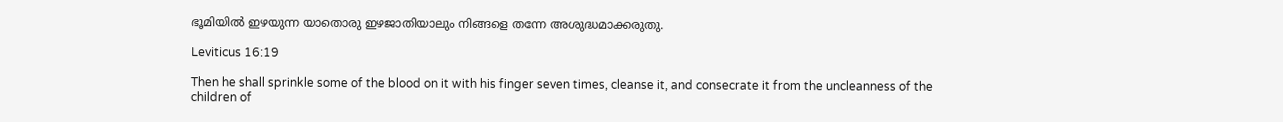ഭൂമിയിൽ ഇഴയുന്ന യാതൊരു ഇഴജാതിയാലും നിങ്ങളെ തന്നേ അശുദ്ധമാക്കരുതു.

Leviticus 16:19

Then he shall sprinkle some of the blood on it with his finger seven times, cleanse it, and consecrate it from the uncleanness of the children of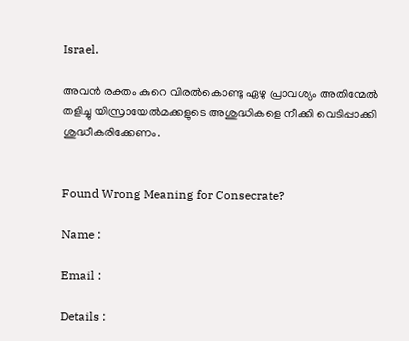Israel.

അവൻ രക്തം കുറെ വിരൽകൊണ്ടു ഏഴു പ്രാവശ്യം അതിന്മേൽ തളിച്ചു യിസ്രായേൽമക്കളുടെ അശുദ്ധികളെ നീക്കി വെടിപ്പാക്കി ശുദ്ധീകരിക്കേണം.


Found Wrong Meaning for Consecrate?

Name :

Email :

Details :